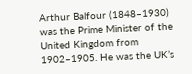Arthur Balfour (1848–1930) was the Prime Minister of the United Kingdom from 1902–1905. He was the UK’s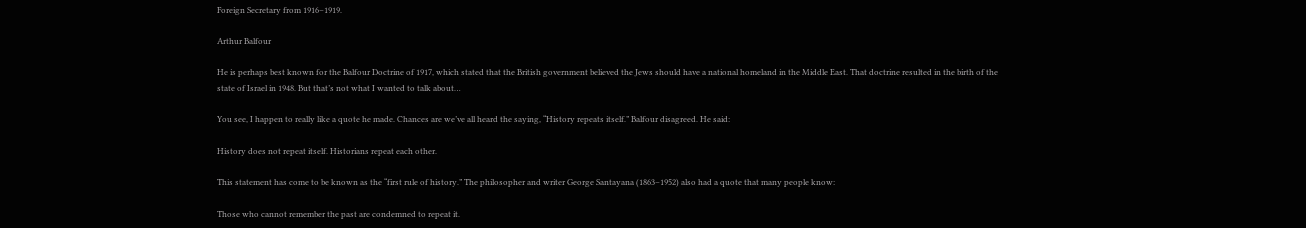Foreign Secretary from 1916–1919.

Arthur Balfour

He is perhaps best known for the Balfour Doctrine of 1917, which stated that the British government believed the Jews should have a national homeland in the Middle East. That doctrine resulted in the birth of the state of Israel in 1948. But that’s not what I wanted to talk about…

You see, I happen to really like a quote he made. Chances are we’ve all heard the saying, “History repeats itself.” Balfour disagreed. He said:

History does not repeat itself. Historians repeat each other.

This statement has come to be known as the “first rule of history.” The philosopher and writer George Santayana (1863–1952) also had a quote that many people know:

Those who cannot remember the past are condemned to repeat it.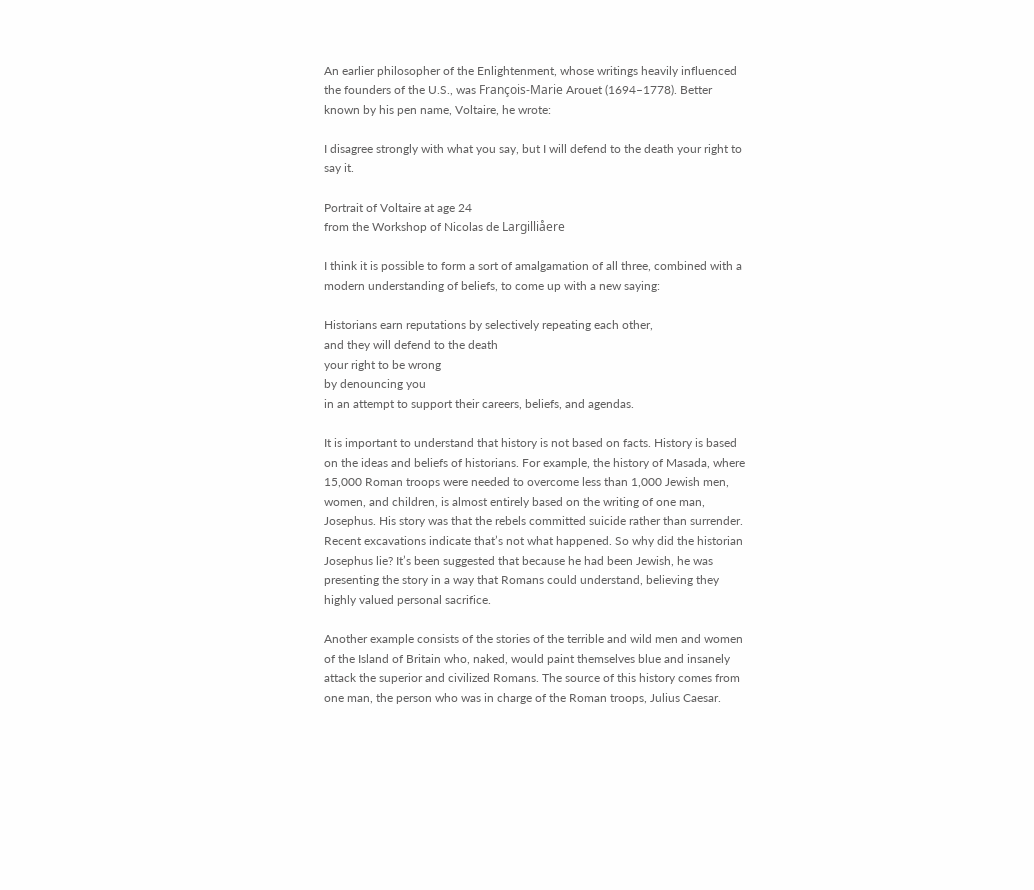An earlier philosopher of the Enlightenment, whose writings heavily influenced the founders of the U.S., was François-Marie Arouet (1694–1778). Better known by his pen name, Voltaire, he wrote:

I disagree strongly with what you say, but I will defend to the death your right to say it.

Portrait of Voltaire at age 24
from the Workshop of Nicolas de Largilliåere

I think it is possible to form a sort of amalgamation of all three, combined with a modern understanding of beliefs, to come up with a new saying:

Historians earn reputations by selectively repeating each other,
and they will defend to the death
your right to be wrong
by denouncing you
in an attempt to support their careers, beliefs, and agendas.

It is important to understand that history is not based on facts. History is based on the ideas and beliefs of historians. For example, the history of Masada, where 15,000 Roman troops were needed to overcome less than 1,000 Jewish men, women, and children, is almost entirely based on the writing of one man, Josephus. His story was that the rebels committed suicide rather than surrender. Recent excavations indicate that’s not what happened. So why did the historian Josephus lie? It’s been suggested that because he had been Jewish, he was presenting the story in a way that Romans could understand, believing they highly valued personal sacrifice.

Another example consists of the stories of the terrible and wild men and women of the Island of Britain who, naked, would paint themselves blue and insanely attack the superior and civilized Romans. The source of this history comes from one man, the person who was in charge of the Roman troops, Julius Caesar.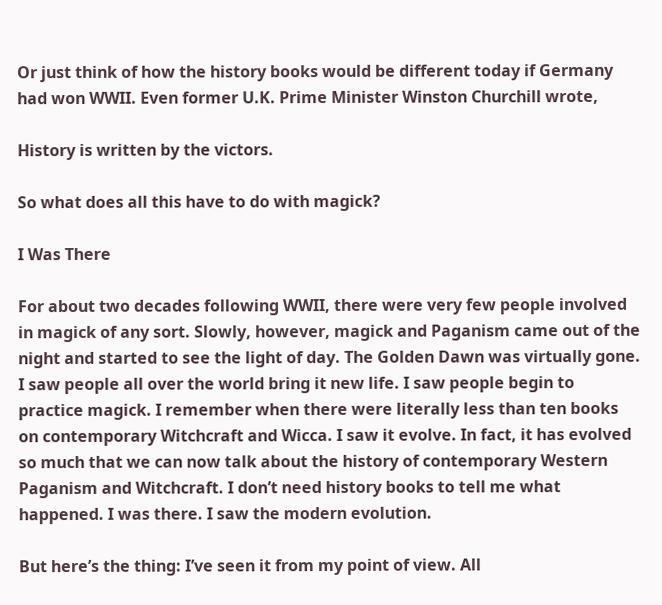Or just think of how the history books would be different today if Germany had won WWII. Even former U.K. Prime Minister Winston Churchill wrote,

History is written by the victors.

So what does all this have to do with magick?

I Was There

For about two decades following WWII, there were very few people involved in magick of any sort. Slowly, however, magick and Paganism came out of the night and started to see the light of day. The Golden Dawn was virtually gone. I saw people all over the world bring it new life. I saw people begin to practice magick. I remember when there were literally less than ten books on contemporary Witchcraft and Wicca. I saw it evolve. In fact, it has evolved so much that we can now talk about the history of contemporary Western Paganism and Witchcraft. I don’t need history books to tell me what happened. I was there. I saw the modern evolution.

But here’s the thing: I’ve seen it from my point of view. All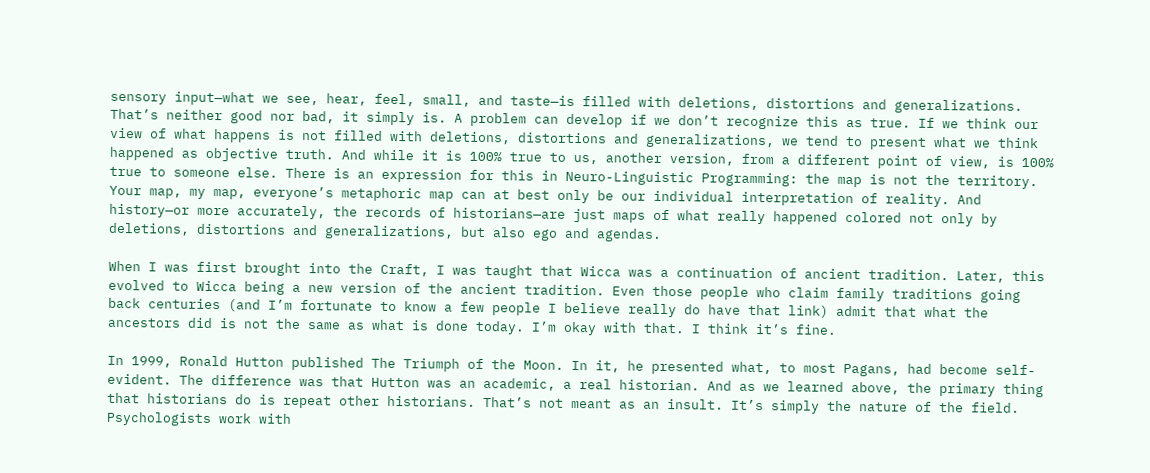sensory input—what we see, hear, feel, small, and taste—is filled with deletions, distortions and generalizations. That’s neither good nor bad, it simply is. A problem can develop if we don’t recognize this as true. If we think our view of what happens is not filled with deletions, distortions and generalizations, we tend to present what we think happened as objective truth. And while it is 100% true to us, another version, from a different point of view, is 100% true to someone else. There is an expression for this in Neuro-Linguistic Programming: the map is not the territory. Your map, my map, everyone’s metaphoric map can at best only be our individual interpretation of reality. And history—or more accurately, the records of historians—are just maps of what really happened colored not only by deletions, distortions and generalizations, but also ego and agendas.

When I was first brought into the Craft, I was taught that Wicca was a continuation of ancient tradition. Later, this evolved to Wicca being a new version of the ancient tradition. Even those people who claim family traditions going back centuries (and I’m fortunate to know a few people I believe really do have that link) admit that what the ancestors did is not the same as what is done today. I’m okay with that. I think it’s fine.

In 1999, Ronald Hutton published The Triumph of the Moon. In it, he presented what, to most Pagans, had become self-evident. The difference was that Hutton was an academic, a real historian. And as we learned above, the primary thing that historians do is repeat other historians. That’s not meant as an insult. It’s simply the nature of the field. Psychologists work with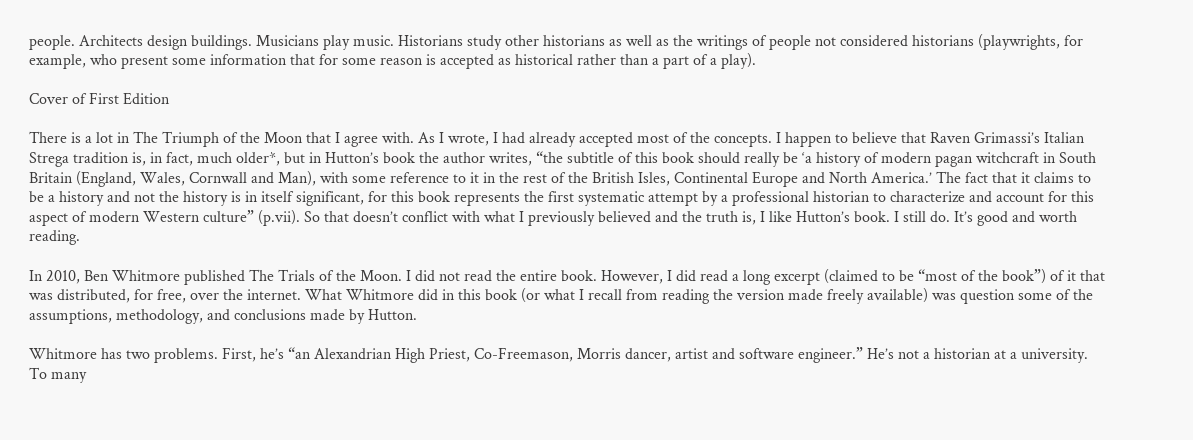people. Architects design buildings. Musicians play music. Historians study other historians as well as the writings of people not considered historians (playwrights, for example, who present some information that for some reason is accepted as historical rather than a part of a play).

Cover of First Edition

There is a lot in The Triumph of the Moon that I agree with. As I wrote, I had already accepted most of the concepts. I happen to believe that Raven Grimassi’s Italian Strega tradition is, in fact, much older*, but in Hutton’s book the author writes, “the subtitle of this book should really be ‘a history of modern pagan witchcraft in South Britain (England, Wales, Cornwall and Man), with some reference to it in the rest of the British Isles, Continental Europe and North America.’ The fact that it claims to be a history and not the history is in itself significant, for this book represents the first systematic attempt by a professional historian to characterize and account for this aspect of modern Western culture” (p.vii). So that doesn’t conflict with what I previously believed and the truth is, I like Hutton’s book. I still do. It’s good and worth reading.

In 2010, Ben Whitmore published The Trials of the Moon. I did not read the entire book. However, I did read a long excerpt (claimed to be “most of the book”) of it that was distributed, for free, over the internet. What Whitmore did in this book (or what I recall from reading the version made freely available) was question some of the assumptions, methodology, and conclusions made by Hutton.

Whitmore has two problems. First, he’s “an Alexandrian High Priest, Co-Freemason, Morris dancer, artist and software engineer.” He’s not a historian at a university. To many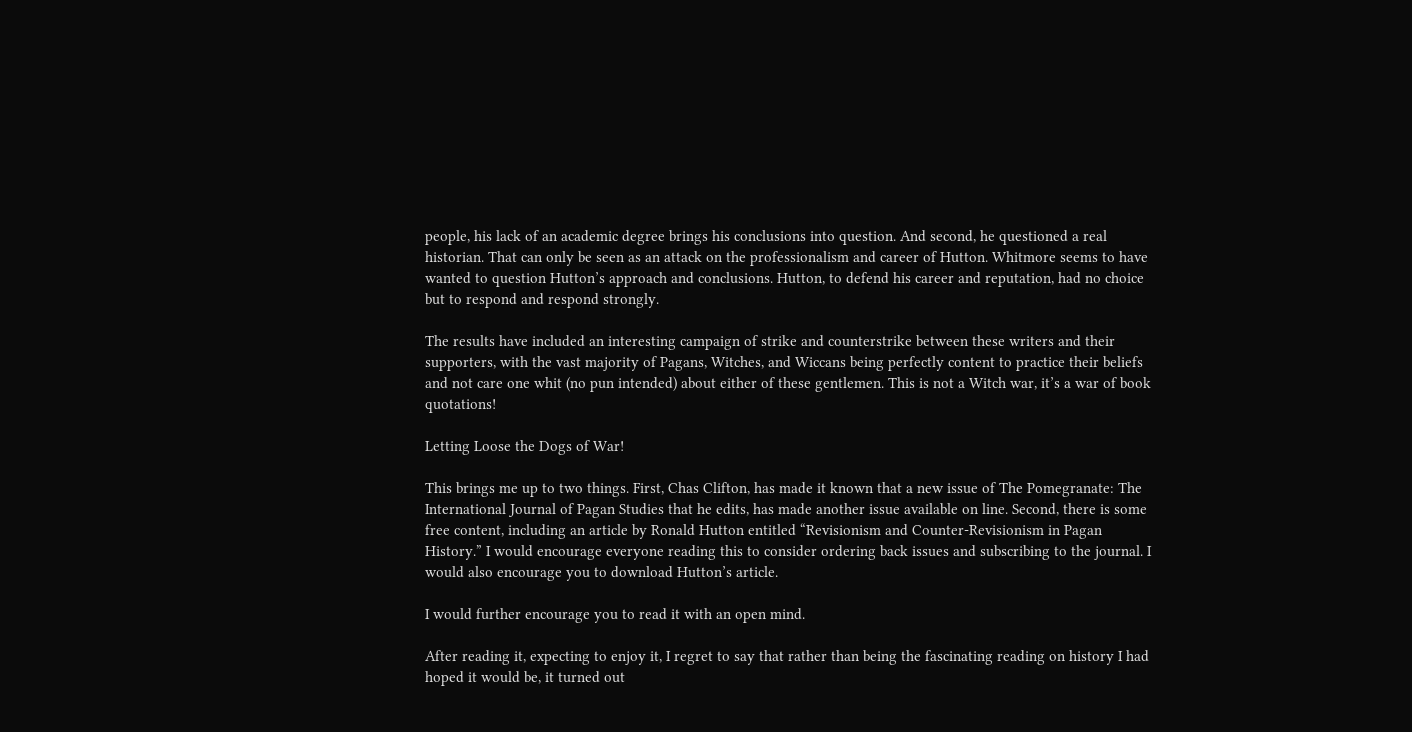people, his lack of an academic degree brings his conclusions into question. And second, he questioned a real historian. That can only be seen as an attack on the professionalism and career of Hutton. Whitmore seems to have wanted to question Hutton’s approach and conclusions. Hutton, to defend his career and reputation, had no choice but to respond and respond strongly.

The results have included an interesting campaign of strike and counterstrike between these writers and their supporters, with the vast majority of Pagans, Witches, and Wiccans being perfectly content to practice their beliefs and not care one whit (no pun intended) about either of these gentlemen. This is not a Witch war, it’s a war of book quotations!

Letting Loose the Dogs of War!

This brings me up to two things. First, Chas Clifton, has made it known that a new issue of The Pomegranate: The International Journal of Pagan Studies that he edits, has made another issue available on line. Second, there is some free content, including an article by Ronald Hutton entitled “Revisionism and Counter-Revisionism in Pagan History.” I would encourage everyone reading this to consider ordering back issues and subscribing to the journal. I would also encourage you to download Hutton’s article.

I would further encourage you to read it with an open mind.

After reading it, expecting to enjoy it, I regret to say that rather than being the fascinating reading on history I had hoped it would be, it turned out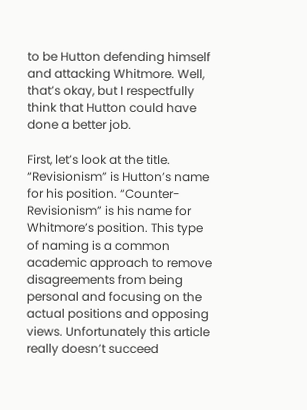to be Hutton defending himself and attacking Whitmore. Well, that’s okay, but I respectfully think that Hutton could have done a better job.

First, let’s look at the title. “Revisionism” is Hutton’s name for his position. “Counter-Revisionism” is his name for Whitmore’s position. This type of naming is a common academic approach to remove disagreements from being personal and focusing on the actual positions and opposing views. Unfortunately this article really doesn’t succeed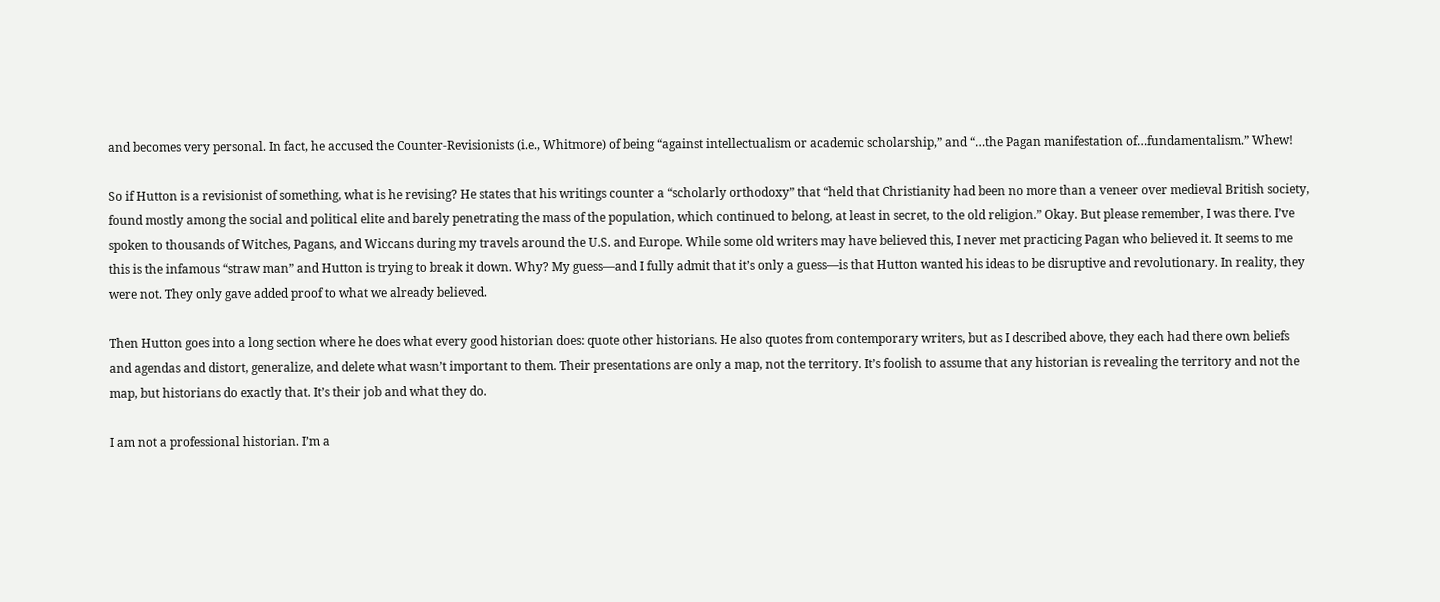and becomes very personal. In fact, he accused the Counter-Revisionists (i.e., Whitmore) of being “against intellectualism or academic scholarship,” and “…the Pagan manifestation of…fundamentalism.” Whew!

So if Hutton is a revisionist of something, what is he revising? He states that his writings counter a “scholarly orthodoxy” that “held that Christianity had been no more than a veneer over medieval British society, found mostly among the social and political elite and barely penetrating the mass of the population, which continued to belong, at least in secret, to the old religion.” Okay. But please remember, I was there. I’ve spoken to thousands of Witches, Pagans, and Wiccans during my travels around the U.S. and Europe. While some old writers may have believed this, I never met practicing Pagan who believed it. It seems to me this is the infamous “straw man” and Hutton is trying to break it down. Why? My guess—and I fully admit that it’s only a guess—is that Hutton wanted his ideas to be disruptive and revolutionary. In reality, they were not. They only gave added proof to what we already believed.

Then Hutton goes into a long section where he does what every good historian does: quote other historians. He also quotes from contemporary writers, but as I described above, they each had there own beliefs and agendas and distort, generalize, and delete what wasn’t important to them. Their presentations are only a map, not the territory. It’s foolish to assume that any historian is revealing the territory and not the map, but historians do exactly that. It’s their job and what they do.

I am not a professional historian. I’m a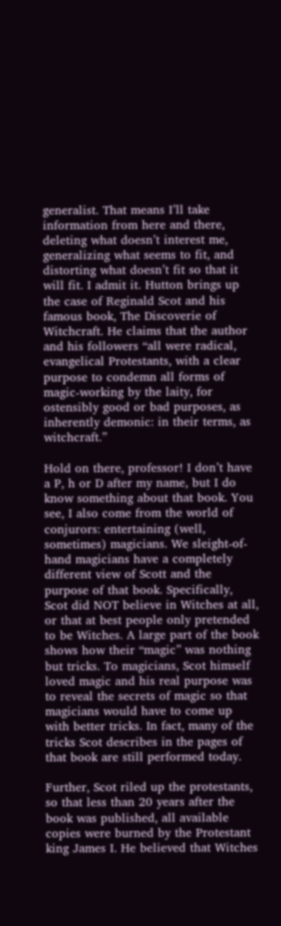generalist. That means I’ll take information from here and there, deleting what doesn’t interest me, generalizing what seems to fit, and distorting what doesn’t fit so that it will fit. I admit it. Hutton brings up the case of Reginald Scot and his famous book, The Discoverie of Witchcraft. He claims that the author and his followers “all were radical, evangelical Protestants, with a clear purpose to condemn all forms of magic-working by the laity, for ostensibly good or bad purposes, as inherently demonic: in their terms, as witchcraft.”

Hold on there, professor! I don’t have a P, h or D after my name, but I do know something about that book. You see, I also come from the world of conjurors: entertaining (well, sometimes) magicians. We sleight-of-hand magicians have a completely different view of Scott and the purpose of that book. Specifically, Scot did NOT believe in Witches at all, or that at best people only pretended to be Witches. A large part of the book shows how their “magic” was nothing but tricks. To magicians, Scot himself loved magic and his real purpose was to reveal the secrets of magic so that magicians would have to come up with better tricks. In fact, many of the tricks Scot describes in the pages of that book are still performed today.

Further, Scot riled up the protestants, so that less than 20 years after the book was published, all available copies were burned by the Protestant king James I. He believed that Witches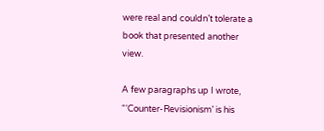were real and couldn’t tolerate a book that presented another view.

A few paragraphs up I wrote, “‘Counter-Revisionism’ is his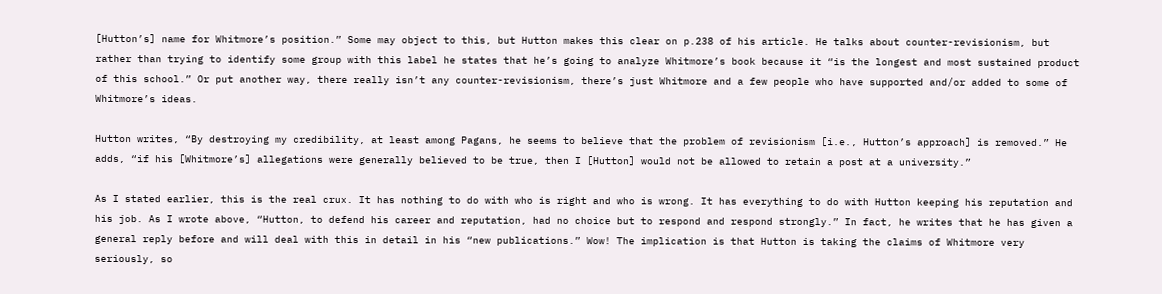[Hutton’s] name for Whitmore’s position.” Some may object to this, but Hutton makes this clear on p.238 of his article. He talks about counter-revisionism, but rather than trying to identify some group with this label he states that he’s going to analyze Whitmore’s book because it “is the longest and most sustained product of this school.” Or put another way, there really isn’t any counter-revisionism, there’s just Whitmore and a few people who have supported and/or added to some of Whitmore’s ideas.

Hutton writes, “By destroying my credibility, at least among Pagans, he seems to believe that the problem of revisionism [i.e., Hutton’s approach] is removed.” He adds, “if his [Whitmore’s] allegations were generally believed to be true, then I [Hutton] would not be allowed to retain a post at a university.”

As I stated earlier, this is the real crux. It has nothing to do with who is right and who is wrong. It has everything to do with Hutton keeping his reputation and his job. As I wrote above, “Hutton, to defend his career and reputation, had no choice but to respond and respond strongly.” In fact, he writes that he has given a general reply before and will deal with this in detail in his “new publications.” Wow! The implication is that Hutton is taking the claims of Whitmore very seriously, so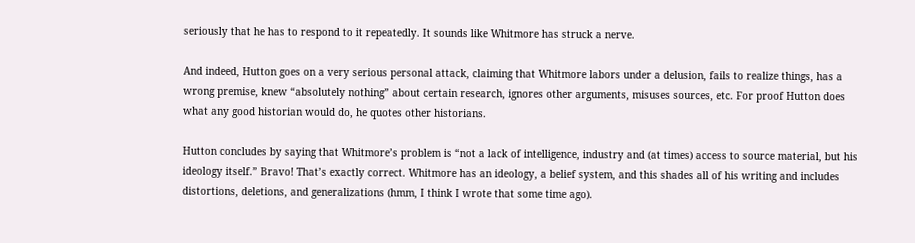seriously that he has to respond to it repeatedly. It sounds like Whitmore has struck a nerve.

And indeed, Hutton goes on a very serious personal attack, claiming that Whitmore labors under a delusion, fails to realize things, has a wrong premise, knew “absolutely nothing” about certain research, ignores other arguments, misuses sources, etc. For proof Hutton does what any good historian would do, he quotes other historians.

Hutton concludes by saying that Whitmore’s problem is “not a lack of intelligence, industry and (at times) access to source material, but his ideology itself.” Bravo! That’s exactly correct. Whitmore has an ideology, a belief system, and this shades all of his writing and includes distortions, deletions, and generalizations (hmm, I think I wrote that some time ago).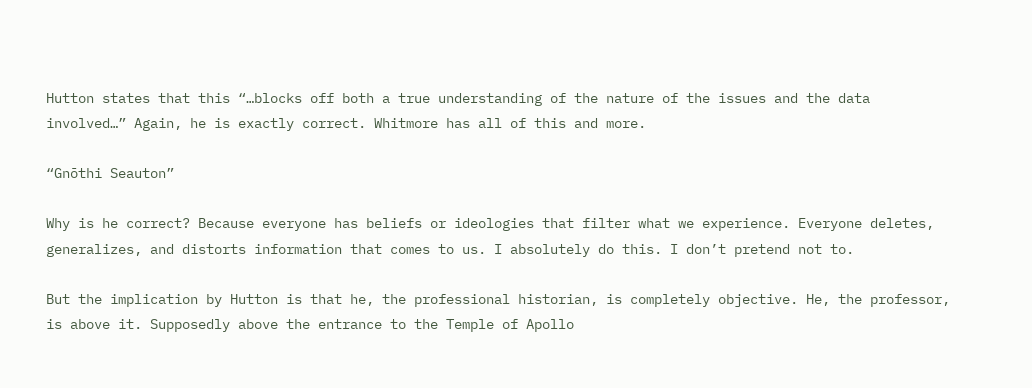Hutton states that this “…blocks off both a true understanding of the nature of the issues and the data involved…” Again, he is exactly correct. Whitmore has all of this and more.

“Gnōthi Seauton”

Why is he correct? Because everyone has beliefs or ideologies that filter what we experience. Everyone deletes, generalizes, and distorts information that comes to us. I absolutely do this. I don’t pretend not to.

But the implication by Hutton is that he, the professional historian, is completely objective. He, the professor, is above it. Supposedly above the entrance to the Temple of Apollo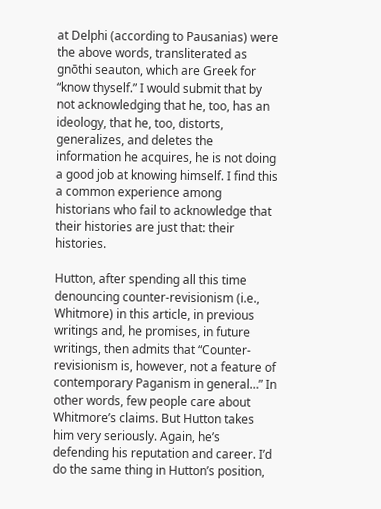at Delphi (according to Pausanias) were the above words, transliterated as gnōthi seauton, which are Greek for “know thyself.” I would submit that by not acknowledging that he, too, has an ideology, that he, too, distorts, generalizes, and deletes the information he acquires, he is not doing a good job at knowing himself. I find this a common experience among historians who fail to acknowledge that their histories are just that: their histories.

Hutton, after spending all this time denouncing counter-revisionism (i.e., Whitmore) in this article, in previous writings and, he promises, in future writings, then admits that “Counter-revisionism is, however, not a feature of contemporary Paganism in general…” In other words, few people care about Whitmore’s claims. But Hutton takes him very seriously. Again, he’s defending his reputation and career. I’d do the same thing in Hutton’s position,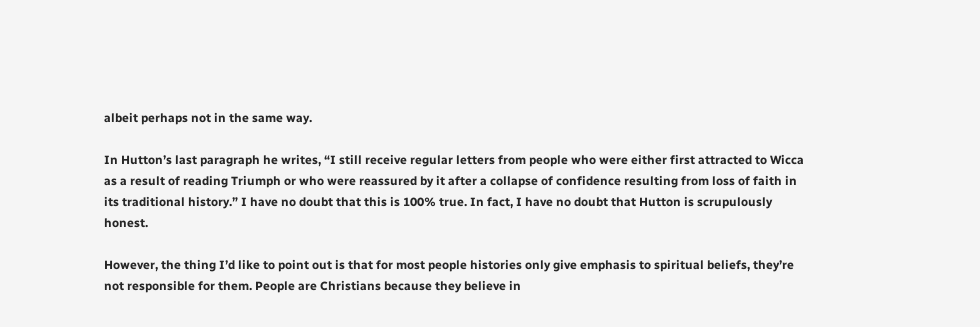albeit perhaps not in the same way.

In Hutton’s last paragraph he writes, “I still receive regular letters from people who were either first attracted to Wicca as a result of reading Triumph or who were reassured by it after a collapse of confidence resulting from loss of faith in its traditional history.” I have no doubt that this is 100% true. In fact, I have no doubt that Hutton is scrupulously honest.

However, the thing I’d like to point out is that for most people histories only give emphasis to spiritual beliefs, they’re not responsible for them. People are Christians because they believe in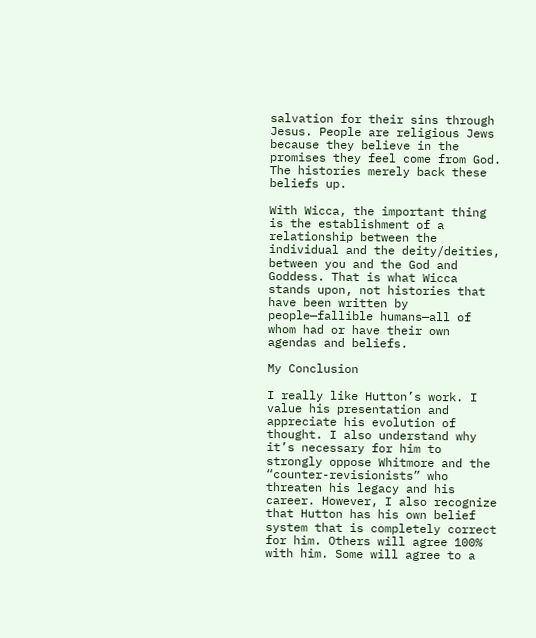salvation for their sins through Jesus. People are religious Jews because they believe in the promises they feel come from God. The histories merely back these beliefs up.

With Wicca, the important thing is the establishment of a relationship between the individual and the deity/deities, between you and the God and Goddess. That is what Wicca stands upon, not histories that have been written by people—fallible humans—all of whom had or have their own agendas and beliefs.

My Conclusion

I really like Hutton’s work. I value his presentation and appreciate his evolution of thought. I also understand why it’s necessary for him to strongly oppose Whitmore and the “counter-revisionists” who threaten his legacy and his career. However, I also recognize that Hutton has his own belief system that is completely correct for him. Others will agree 100% with him. Some will agree to a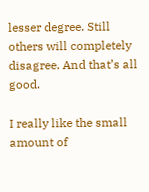lesser degree. Still others will completely disagree. And that’s all good.

I really like the small amount of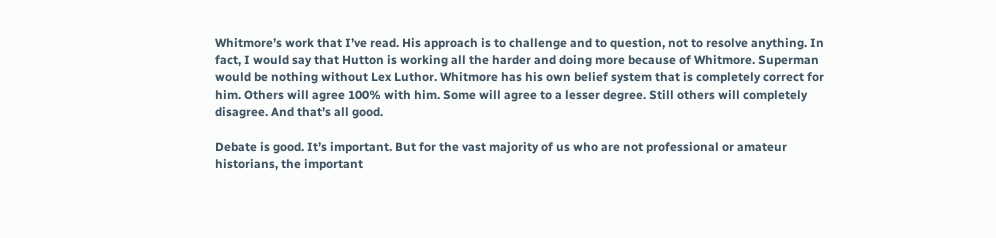Whitmore’s work that I’ve read. His approach is to challenge and to question, not to resolve anything. In fact, I would say that Hutton is working all the harder and doing more because of Whitmore. Superman would be nothing without Lex Luthor. Whitmore has his own belief system that is completely correct for him. Others will agree 100% with him. Some will agree to a lesser degree. Still others will completely disagree. And that’s all good.

Debate is good. It’s important. But for the vast majority of us who are not professional or amateur historians, the important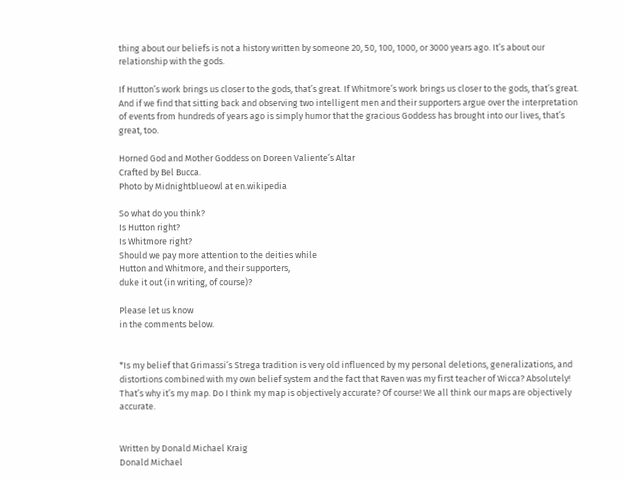thing about our beliefs is not a history written by someone 20, 50, 100, 1000, or 3000 years ago. It’s about our relationship with the gods.

If Hutton’s work brings us closer to the gods, that’s great. If Whitmore’s work brings us closer to the gods, that’s great. And if we find that sitting back and observing two intelligent men and their supporters argue over the interpretation of events from hundreds of years ago is simply humor that the gracious Goddess has brought into our lives, that’s great, too.

Horned God and Mother Goddess on Doreen Valiente’s Altar
Crafted by Bel Bucca.
Photo by Midnightblueowl at en.wikipedia

So what do you think?
Is Hutton right?
Is Whitmore right?
Should we pay more attention to the deities while
Hutton and Whitmore, and their supporters,
duke it out (in writing, of course)?

Please let us know
in the comments below.


*Is my belief that Grimassi’s Strega tradition is very old influenced by my personal deletions, generalizations, and distortions combined with my own belief system and the fact that Raven was my first teacher of Wicca? Absolutely! That’s why it’s my map. Do I think my map is objectively accurate? Of course! We all think our maps are objectively accurate.


Written by Donald Michael Kraig
Donald Michael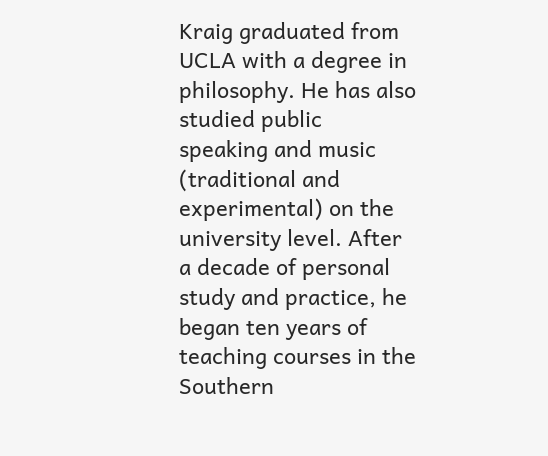Kraig graduated from UCLA with a degree in philosophy. He has also studied public speaking and music (traditional and experimental) on the university level. After a decade of personal study and practice, he began ten years of teaching courses in the Southern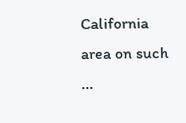California area on such ...